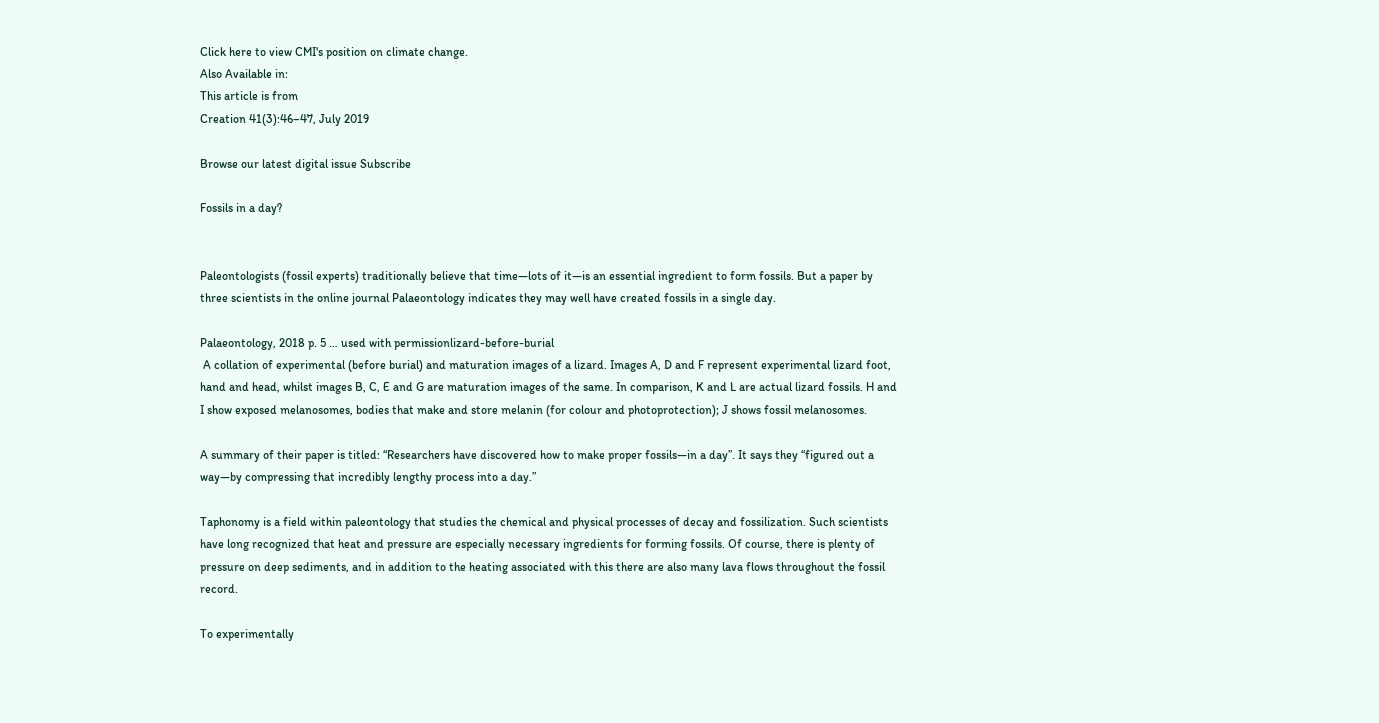Click here to view CMI's position on climate change.
Also Available in:
This article is from
Creation 41(3):46–47, July 2019

Browse our latest digital issue Subscribe

Fossils in a day?


Paleontologists (fossil experts) traditionally believe that time—lots of it—is an essential ingredient to form fossils. But a paper by three scientists in the online journal Palaeontology indicates they may well have created fossils in a single day.

Palaeontology, 2018 p. 5 … used with permissionlizard-before-burial
 A collation of experimental (before burial) and maturation images of a lizard. Images A, D and F represent experimental lizard foot, hand and head, whilst images B, C, E and G are maturation images of the same. In comparison, K and L are actual lizard fossils. H and I show exposed melanosomes, bodies that make and store melanin (for colour and photoprotection); J shows fossil melanosomes.

A summary of their paper is titled: “Researchers have discovered how to make proper fossils—in a day”. It says they “figured out a way—by compressing that incredibly lengthy process into a day.”

Taphonomy is a field within paleontology that studies the chemical and physical processes of decay and fossilization. Such scientists have long recognized that heat and pressure are especially necessary ingredients for forming fossils. Of course, there is plenty of pressure on deep sediments, and in addition to the heating associated with this there are also many lava flows throughout the fossil record.

To experimentally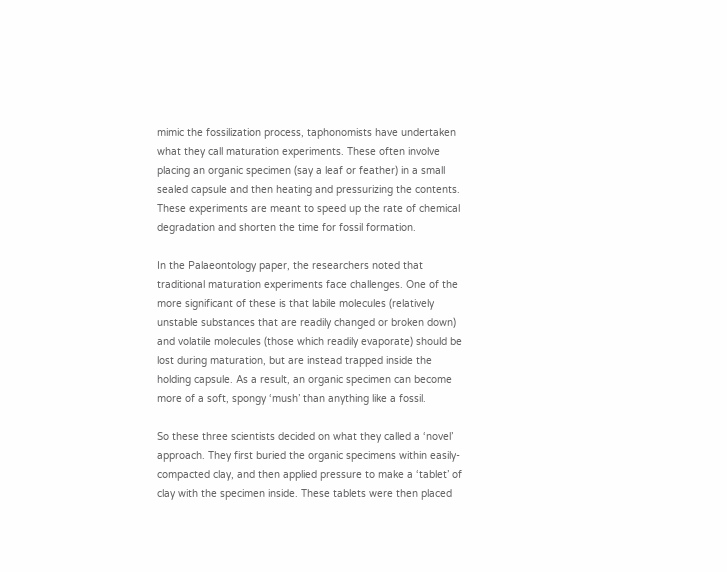mimic the fossilization process, taphonomists have undertaken what they call maturation experiments. These often involve placing an organic specimen (say a leaf or feather) in a small sealed capsule and then heating and pressurizing the contents. These experiments are meant to speed up the rate of chemical degradation and shorten the time for fossil formation.

In the Palaeontology paper, the researchers noted that traditional maturation experiments face challenges. One of the more significant of these is that labile molecules (relatively unstable substances that are readily changed or broken down) and volatile molecules (those which readily evaporate) should be lost during maturation, but are instead trapped inside the holding capsule. As a result, an organic specimen can become more of a soft, spongy ‘mush’ than anything like a fossil.

So these three scientists decided on what they called a ‘novel’ approach. They first buried the organic specimens within easily-compacted clay, and then applied pressure to make a ‘tablet’ of clay with the specimen inside. These tablets were then placed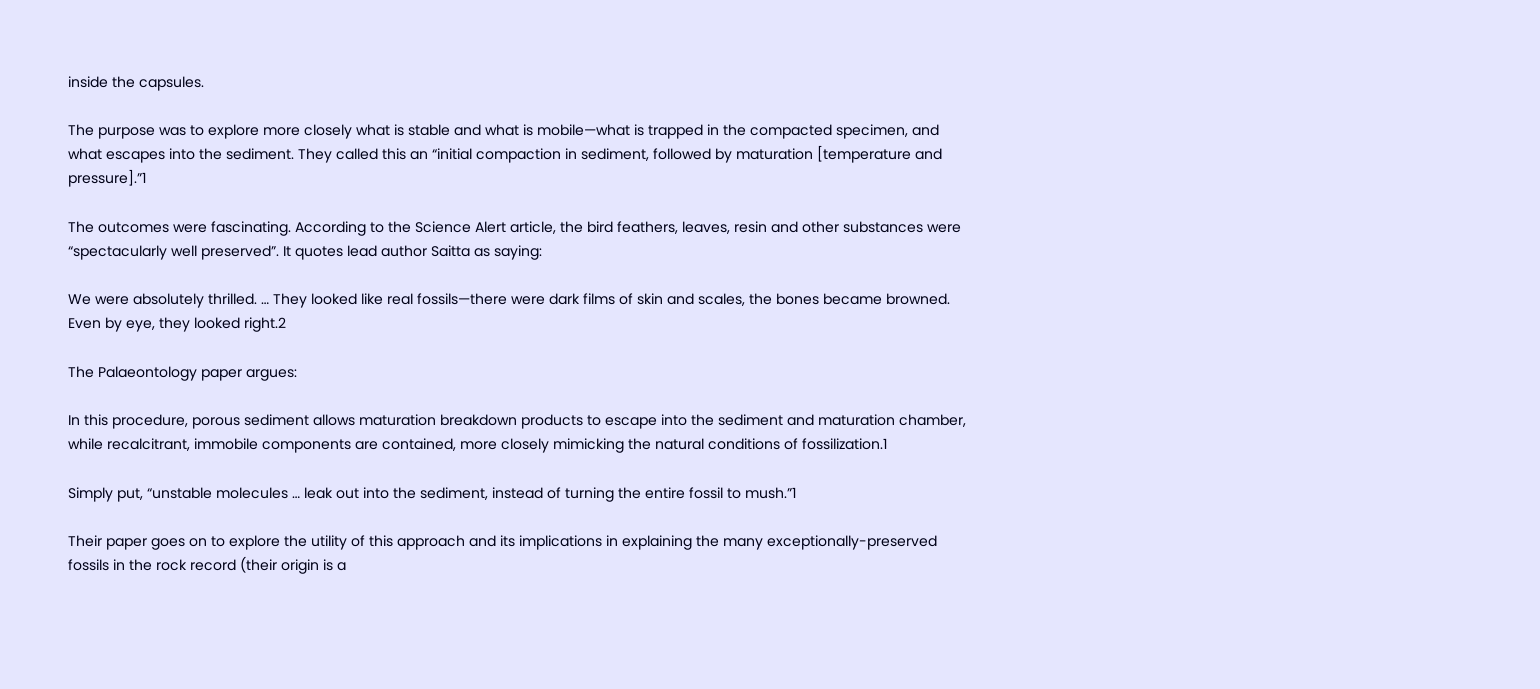inside the capsules.

The purpose was to explore more closely what is stable and what is mobile—what is trapped in the compacted specimen, and what escapes into the sediment. They called this an “initial compaction in sediment, followed by maturation [temperature and pressure].”1

The outcomes were fascinating. According to the Science Alert article, the bird feathers, leaves, resin and other substances were “spectacularly well preserved”. It quotes lead author Saitta as saying:

We were absolutely thrilled. … They looked like real fossils—there were dark films of skin and scales, the bones became browned. Even by eye, they looked right.2

The Palaeontology paper argues:

In this procedure, porous sediment allows maturation breakdown products to escape into the sediment and maturation chamber, while recalcitrant, immobile components are contained, more closely mimicking the natural conditions of fossilization.1

Simply put, “unstable molecules … leak out into the sediment, instead of turning the entire fossil to mush.”1

Their paper goes on to explore the utility of this approach and its implications in explaining the many exceptionally-preserved fossils in the rock record (their origin is a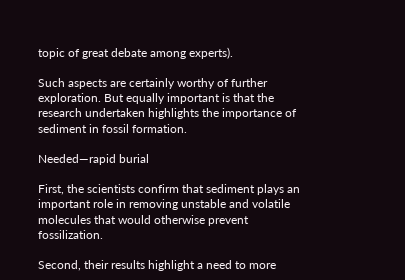topic of great debate among experts).

Such aspects are certainly worthy of further exploration. But equally important is that the research undertaken highlights the importance of sediment in fossil formation.

Needed—rapid burial

First, the scientists confirm that sediment plays an important role in removing unstable and volatile molecules that would otherwise prevent fossilization.

Second, their results highlight a need to more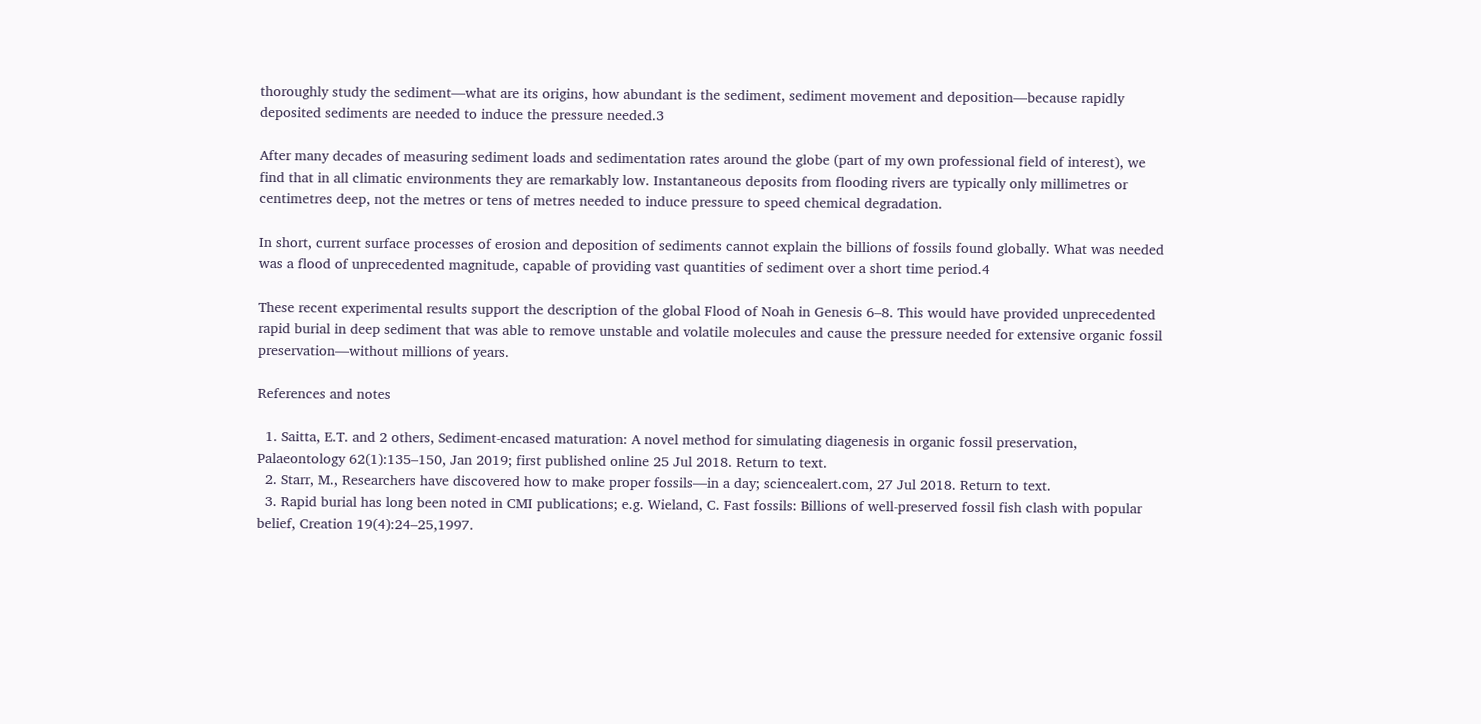thoroughly study the sediment—what are its origins, how abundant is the sediment, sediment movement and deposition—because rapidly deposited sediments are needed to induce the pressure needed.3

After many decades of measuring sediment loads and sedimentation rates around the globe (part of my own professional field of interest), we find that in all climatic environments they are remarkably low. Instantaneous deposits from flooding rivers are typically only millimetres or centimetres deep, not the metres or tens of metres needed to induce pressure to speed chemical degradation.

In short, current surface processes of erosion and deposition of sediments cannot explain the billions of fossils found globally. What was needed was a flood of unprecedented magnitude, capable of providing vast quantities of sediment over a short time period.4

These recent experimental results support the description of the global Flood of Noah in Genesis 6–8. This would have provided unprecedented rapid burial in deep sediment that was able to remove unstable and volatile molecules and cause the pressure needed for extensive organic fossil preservation—without millions of years.

References and notes

  1. Saitta, E.T. and 2 others, Sediment-encased maturation: A novel method for simulating diagenesis in organic fossil preservation, Palaeontology 62(1):135–150, Jan 2019; first published online 25 Jul 2018. Return to text.
  2. Starr, M., Researchers have discovered how to make proper fossils—in a day; sciencealert.com, 27 Jul 2018. Return to text.
  3. Rapid burial has long been noted in CMI publications; e.g. Wieland, C. Fast fossils: Billions of well-preserved fossil fish clash with popular belief, Creation 19(4):24–25,1997.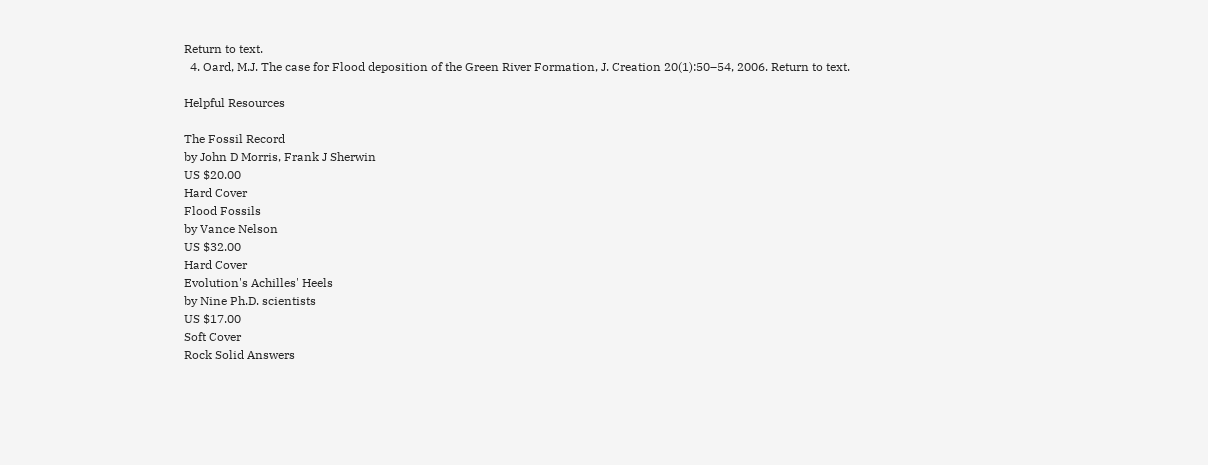Return to text.
  4. Oard, M.J. The case for Flood deposition of the Green River Formation, J. Creation 20(1):50–54, 2006. Return to text.

Helpful Resources

The Fossil Record
by John D Morris, Frank J Sherwin
US $20.00
Hard Cover
Flood Fossils
by Vance Nelson
US $32.00
Hard Cover
Evolution's Achilles' Heels
by Nine Ph.D. scientists
US $17.00
Soft Cover
Rock Solid Answers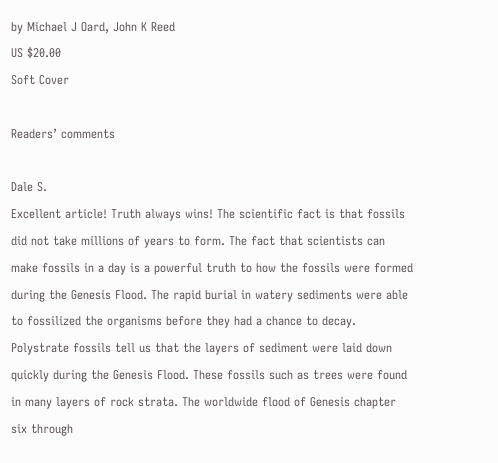by Michael J Oard, John K Reed
US $20.00
Soft Cover

Readers’ comments

Dale S.
Excellent article! Truth always wins! The scientific fact is that fossils did not take millions of years to form. The fact that scientists can make fossils in a day is a powerful truth to how the fossils were formed during the Genesis Flood. The rapid burial in watery sediments were able to fossilized the organisms before they had a chance to decay. Polystrate fossils tell us that the layers of sediment were laid down quickly during the Genesis Flood. These fossils such as trees were found in many layers of rock strata. The worldwide flood of Genesis chapter six through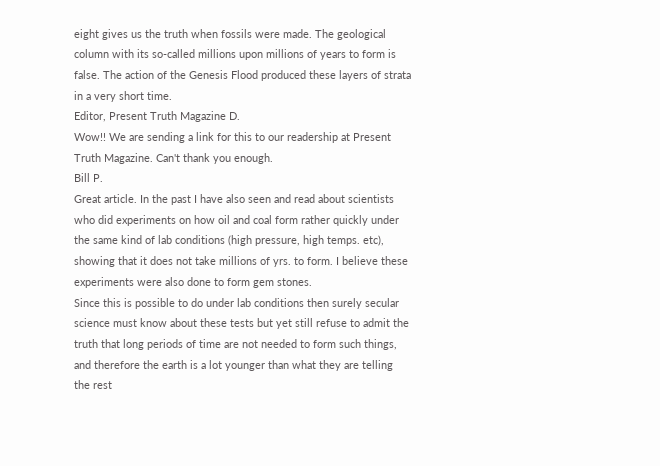eight gives us the truth when fossils were made. The geological column with its so-called millions upon millions of years to form is false. The action of the Genesis Flood produced these layers of strata in a very short time.
Editor, Present Truth Magazine D.
Wow!! We are sending a link for this to our readership at Present Truth Magazine. Can't thank you enough.
Bill P.
Great article. In the past I have also seen and read about scientists who did experiments on how oil and coal form rather quickly under the same kind of lab conditions (high pressure, high temps. etc), showing that it does not take millions of yrs. to form. I believe these experiments were also done to form gem stones.
Since this is possible to do under lab conditions then surely secular science must know about these tests but yet still refuse to admit the truth that long periods of time are not needed to form such things, and therefore the earth is a lot younger than what they are telling the rest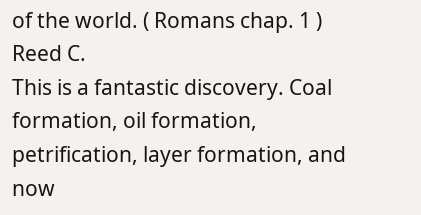of the world. ( Romans chap. 1 )
Reed C.
This is a fantastic discovery. Coal formation, oil formation, petrification, layer formation, and now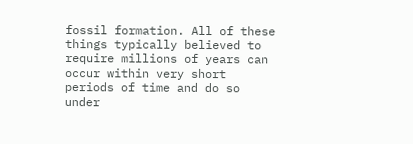fossil formation. All of these things typically believed to require millions of years can occur within very short periods of time and do so under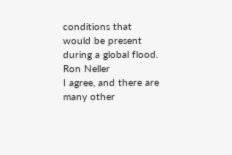conditions that would be present during a global flood.
Ron Neller
I agree, and there are many other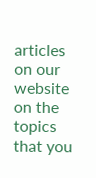articles on our website on the topics that you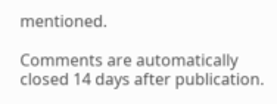mentioned.

Comments are automatically closed 14 days after publication.